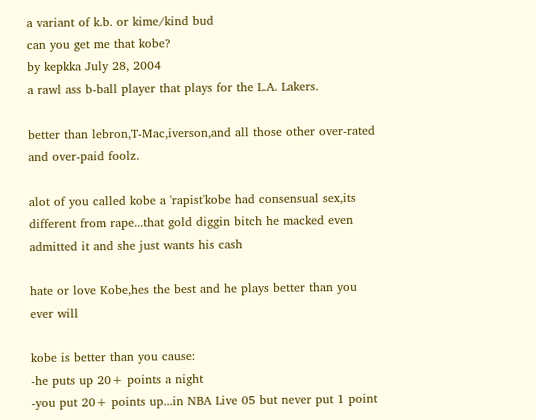a variant of k.b. or kime/kind bud
can you get me that kobe?
by kepkka July 28, 2004
a rawl ass b-ball player that plays for the L.A. Lakers.

better than lebron,T-Mac,iverson,and all those other over-rated and over-paid foolz.

alot of you called kobe a 'rapist'kobe had consensual sex,its different from rape...that gold diggin bitch he macked even admitted it and she just wants his cash

hate or love Kobe,hes the best and he plays better than you ever will

kobe is better than you cause:
-he puts up 20+ points a night
-you put 20+ points up...in NBA Live 05 but never put 1 point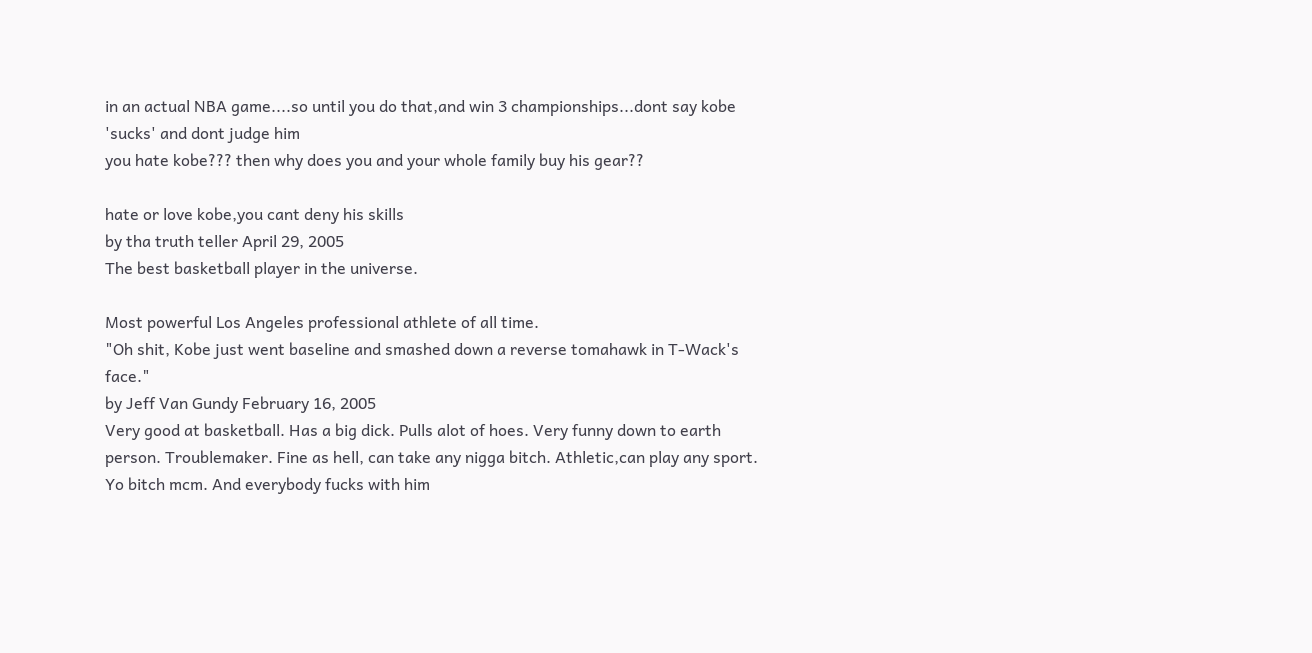in an actual NBA game....so until you do that,and win 3 championships...dont say kobe 'sucks' and dont judge him
you hate kobe??? then why does you and your whole family buy his gear??

hate or love kobe,you cant deny his skills
by tha truth teller April 29, 2005
The best basketball player in the universe.

Most powerful Los Angeles professional athlete of all time.
"Oh shit, Kobe just went baseline and smashed down a reverse tomahawk in T-Wack's face."
by Jeff Van Gundy February 16, 2005
Very good at basketball. Has a big dick. Pulls alot of hoes. Very funny down to earth person. Troublemaker. Fine as hell, can take any nigga bitch. Athletic,can play any sport. Yo bitch mcm. And everybody fucks with him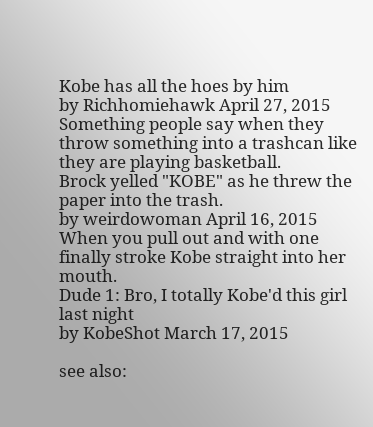Kobe has all the hoes by him
by Richhomiehawk April 27, 2015
Something people say when they throw something into a trashcan like they are playing basketball.
Brock yelled "KOBE" as he threw the paper into the trash.
by weirdowoman April 16, 2015
When you pull out and with one finally stroke Kobe straight into her mouth.
Dude 1: Bro, I totally Kobe'd this girl last night
by KobeShot March 17, 2015

see also: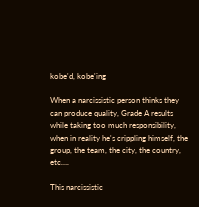kobe'd, kobe'ing

When a narcissistic person thinks they can produce quality, Grade A results while taking too much responsibility, when in reality he's crippling himself, the group, the team, the city, the country, etc….

This narcissistic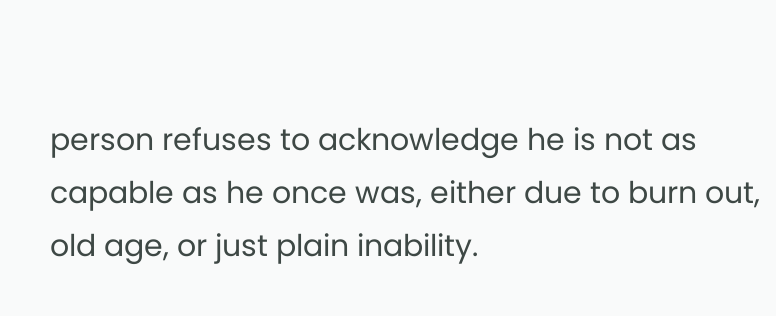person refuses to acknowledge he is not as capable as he once was, either due to burn out, old age, or just plain inability.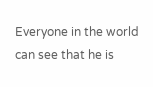Everyone in the world can see that he is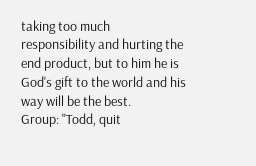taking too much responsibility and hurting the end product, but to him he is God's gift to the world and his way will be the best.
Group: "Todd, quit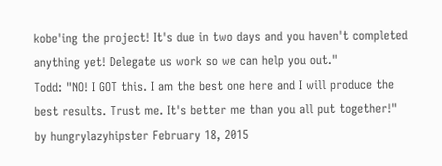kobe'ing the project! It's due in two days and you haven't completed anything yet! Delegate us work so we can help you out."
Todd: "NO! I GOT this. I am the best one here and I will produce the best results. Trust me. It's better me than you all put together!"
by hungrylazyhipster February 18, 2015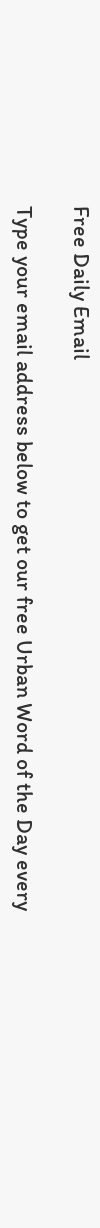Free Daily Email

Type your email address below to get our free Urban Word of the Day every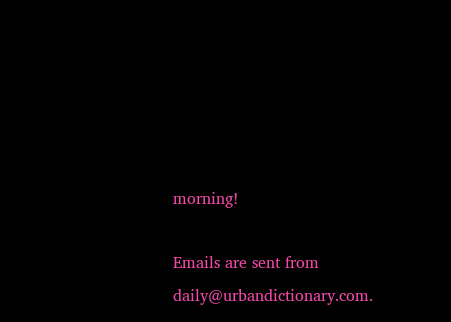morning!

Emails are sent from daily@urbandictionary.com.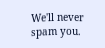We'll never spam you.